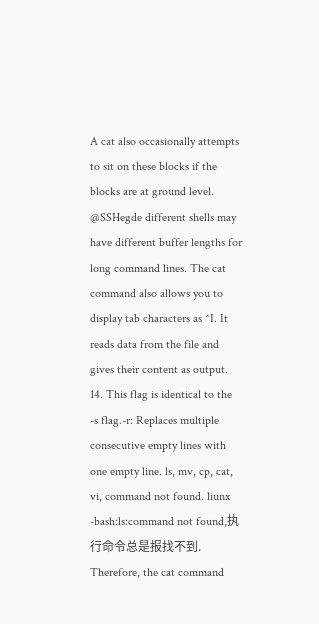A cat also occasionally attempts to sit on these blocks if the blocks are at ground level. @SSHegde different shells may have different buffer lengths for long command lines. The cat command also allows you to display tab characters as ^I. It reads data from the file and gives their content as output. 14. This flag is identical to the -s flag.-r: Replaces multiple consecutive empty lines with one empty line. ls, mv, cp, cat, vi, command not found. liunx -bash:ls:command not found,执行命令总是报找不到. Therefore, the cat command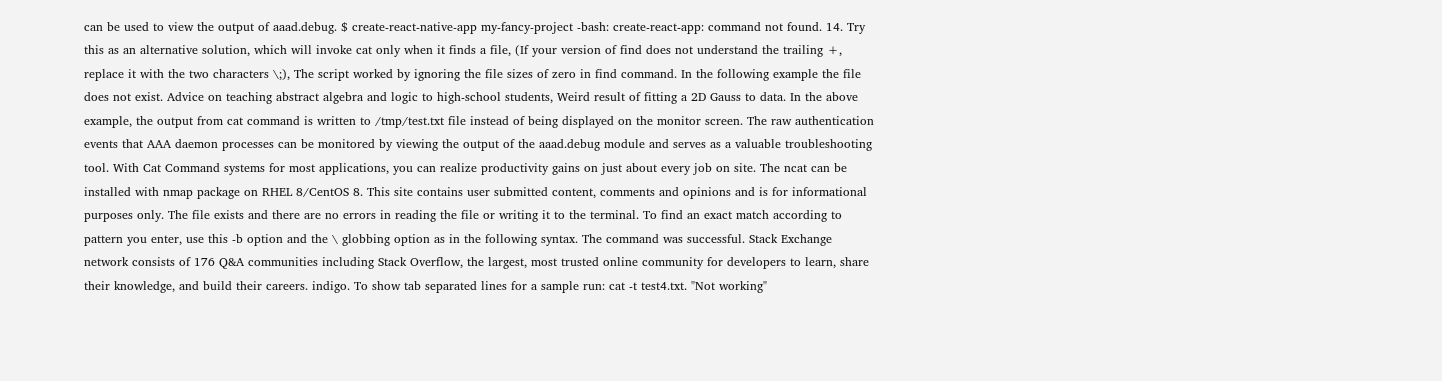can be used to view the output of aaad.debug. $ create-react-native-app my-fancy-project -bash: create-react-app: command not found. 14. Try this as an alternative solution, which will invoke cat only when it finds a file, (If your version of find does not understand the trailing +, replace it with the two characters \;), The script worked by ignoring the file sizes of zero in find command. In the following example the file does not exist. Advice on teaching abstract algebra and logic to high-school students, Weird result of fitting a 2D Gauss to data. In the above example, the output from cat command is written to /tmp/test.txt file instead of being displayed on the monitor screen. The raw authentication events that AAA daemon processes can be monitored by viewing the output of the aaad.debug module and serves as a valuable troubleshooting tool. With Cat Command systems for most applications, you can realize productivity gains on just about every job on site. The ncat can be installed with nmap package on RHEL 8/CentOS 8. This site contains user submitted content, comments and opinions and is for informational purposes only. The file exists and there are no errors in reading the file or writing it to the terminal. To find an exact match according to pattern you enter, use this -b option and the \ globbing option as in the following syntax. The command was successful. Stack Exchange network consists of 176 Q&A communities including Stack Overflow, the largest, most trusted online community for developers to learn, share their knowledge, and build their careers. indigo. To show tab separated lines for a sample run: cat -t test4.txt. "Not working"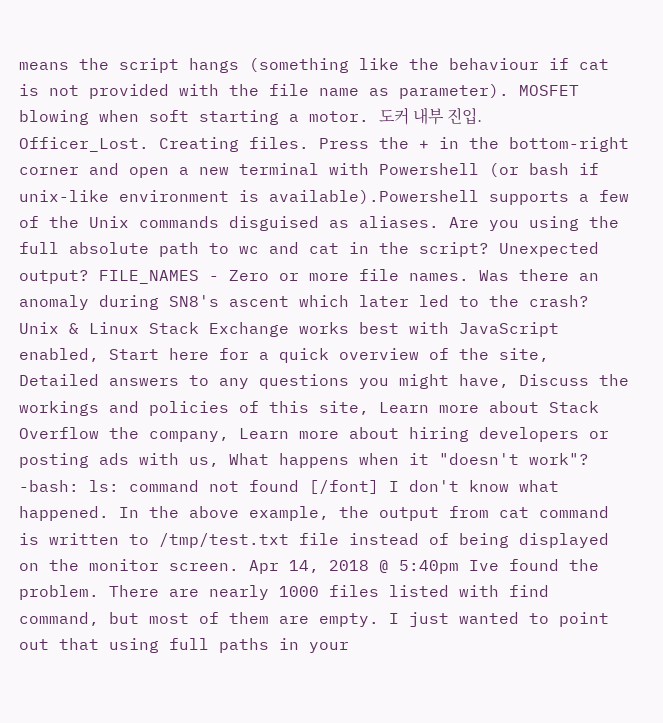means the script hangs (something like the behaviour if cat is not provided with the file name as parameter). MOSFET blowing when soft starting a motor. 도커 내부 진입. Officer_Lost. Creating files. Press the + in the bottom-right corner and open a new terminal with Powershell (or bash if unix-like environment is available).Powershell supports a few of the Unix commands disguised as aliases. Are you using the full absolute path to wc and cat in the script? Unexpected output? FILE_NAMES - Zero or more file names. Was there an anomaly during SN8's ascent which later led to the crash? Unix & Linux Stack Exchange works best with JavaScript enabled, Start here for a quick overview of the site, Detailed answers to any questions you might have, Discuss the workings and policies of this site, Learn more about Stack Overflow the company, Learn more about hiring developers or posting ads with us, What happens when it "doesn't work"? -bash: ls: command not found [/font] I don't know what happened. In the above example, the output from cat command is written to /tmp/test.txt file instead of being displayed on the monitor screen. Apr 14, 2018 @ 5:40pm Ive found the problem. There are nearly 1000 files listed with find command, but most of them are empty. I just wanted to point out that using full paths in your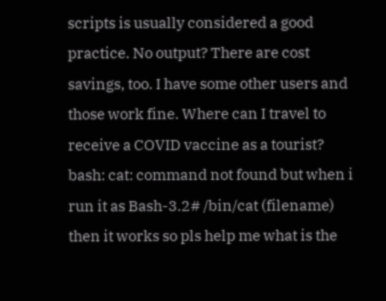scripts is usually considered a good practice. No output? There are cost savings, too. I have some other users and those work fine. Where can I travel to receive a COVID vaccine as a tourist? bash: cat: command not found but when i run it as Bash-3.2# /bin/cat (filename) then it works so pls help me what is the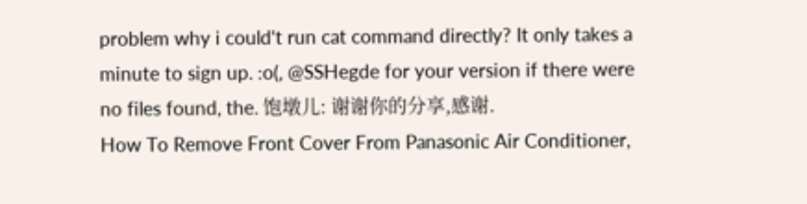problem why i could't run cat command directly? It only takes a minute to sign up. :o(, @SSHegde for your version if there were no files found, the. 饱墩儿: 谢谢你的分享,感谢.
How To Remove Front Cover From Panasonic Air Conditioner,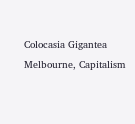Colocasia Gigantea Melbourne, Capitalism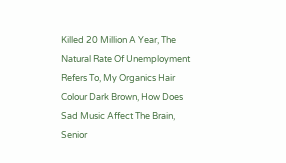Killed 20 Million A Year, The Natural Rate Of Unemployment Refers To, My Organics Hair Colour Dark Brown, How Does Sad Music Affect The Brain, Senior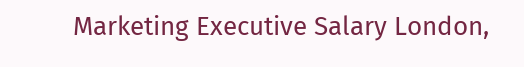Marketing Executive Salary London,